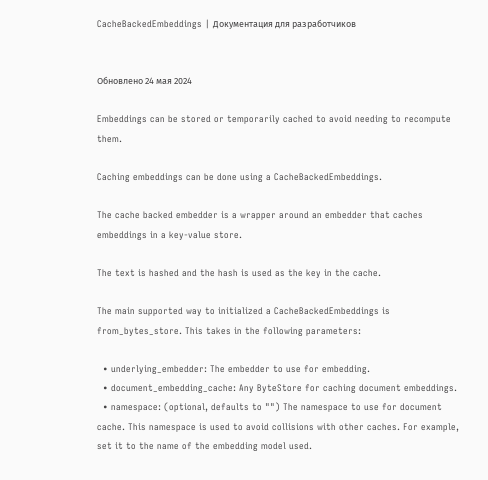CacheBackedEmbeddings | Документация для разработчиков


Обновлено 24 мая 2024

Embeddings can be stored or temporarily cached to avoid needing to recompute them.

Caching embeddings can be done using a CacheBackedEmbeddings.

The cache backed embedder is a wrapper around an embedder that caches embeddings in a key-value store.

The text is hashed and the hash is used as the key in the cache.

The main supported way to initialized a CacheBackedEmbeddings is from_bytes_store. This takes in the following parameters:

  • underlying_embedder: The embedder to use for embedding.
  • document_embedding_cache: Any ByteStore for caching document embeddings.
  • namespace: (optional, defaults to "") The namespace to use for document cache. This namespace is used to avoid collisions with other caches. For example, set it to the name of the embedding model used.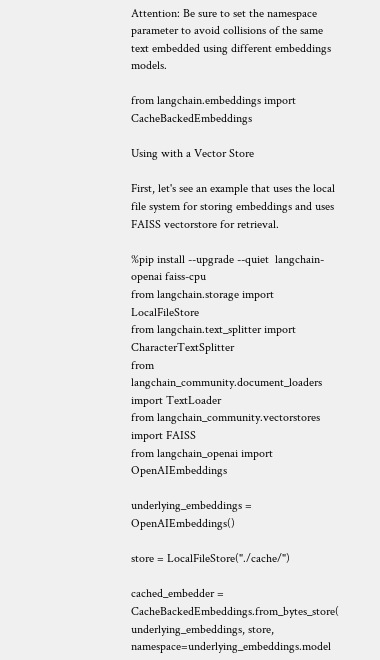Attention: Be sure to set the namespace parameter to avoid collisions of the same text embedded using different embeddings models.

from langchain.embeddings import CacheBackedEmbeddings

Using with a Vector Store

First, let's see an example that uses the local file system for storing embeddings and uses FAISS vectorstore for retrieval.

%pip install --upgrade --quiet  langchain-openai faiss-cpu
from langchain.storage import LocalFileStore
from langchain.text_splitter import CharacterTextSplitter
from langchain_community.document_loaders import TextLoader
from langchain_community.vectorstores import FAISS
from langchain_openai import OpenAIEmbeddings

underlying_embeddings = OpenAIEmbeddings()

store = LocalFileStore("./cache/")

cached_embedder = CacheBackedEmbeddings.from_bytes_store(
underlying_embeddings, store, namespace=underlying_embeddings.model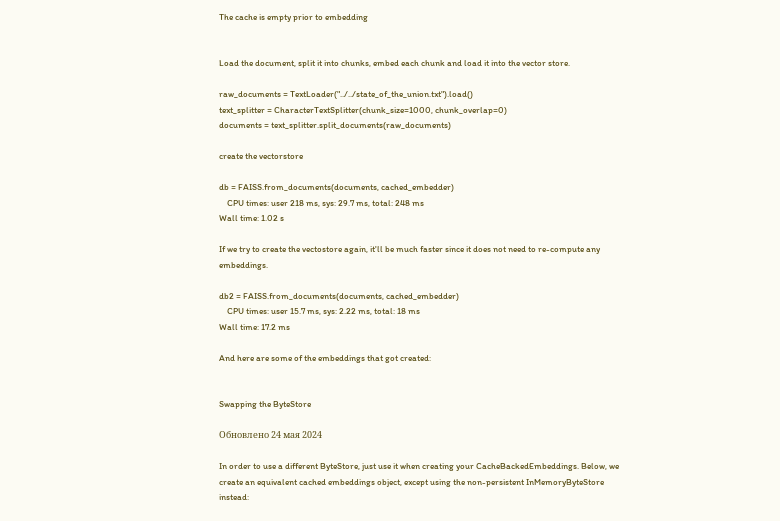The cache is empty prior to embedding


Load the document, split it into chunks, embed each chunk and load it into the vector store.

raw_documents = TextLoader("../../state_of_the_union.txt").load()
text_splitter = CharacterTextSplitter(chunk_size=1000, chunk_overlap=0)
documents = text_splitter.split_documents(raw_documents)

create the vectorstore

db = FAISS.from_documents(documents, cached_embedder)
    CPU times: user 218 ms, sys: 29.7 ms, total: 248 ms
Wall time: 1.02 s

If we try to create the vectostore again, it'll be much faster since it does not need to re-compute any embeddings.

db2 = FAISS.from_documents(documents, cached_embedder)
    CPU times: user 15.7 ms, sys: 2.22 ms, total: 18 ms
Wall time: 17.2 ms

And here are some of the embeddings that got created:


Swapping the ByteStore

Обновлено 24 мая 2024

In order to use a different ByteStore, just use it when creating your CacheBackedEmbeddings. Below, we create an equivalent cached embeddings object, except using the non-persistent InMemoryByteStore instead: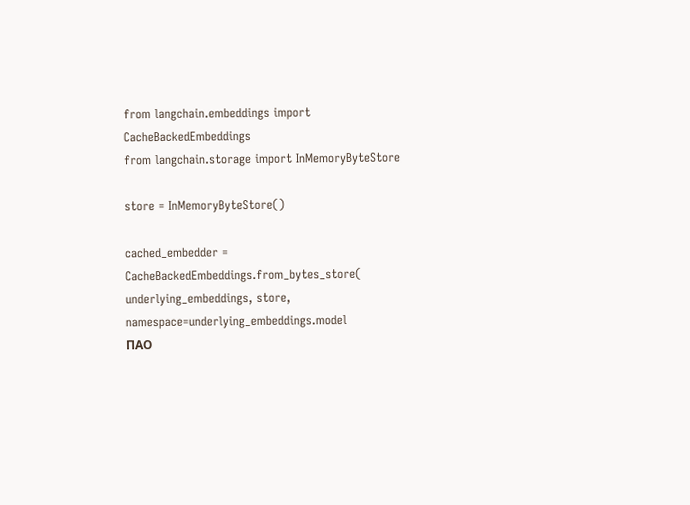from langchain.embeddings import CacheBackedEmbeddings
from langchain.storage import InMemoryByteStore

store = InMemoryByteStore()

cached_embedder = CacheBackedEmbeddings.from_bytes_store(
underlying_embeddings, store, namespace=underlying_embeddings.model
ПАО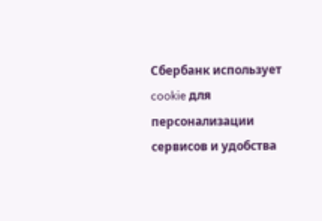Сбербанк использует cookie для персонализации сервисов и удобства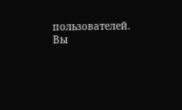пользователей.
Вы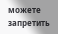можете запретить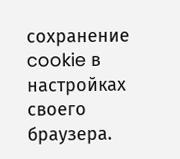сохранение cookie в настройках своего браузера.